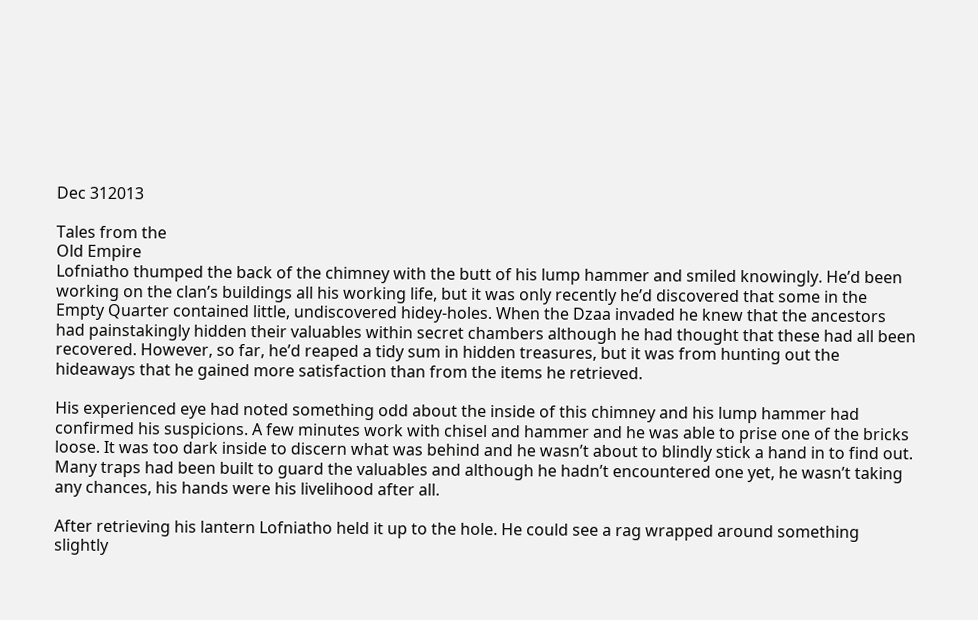Dec 312013

Tales from the
Old Empire
Lofniatho thumped the back of the chimney with the butt of his lump hammer and smiled knowingly. He’d been working on the clan’s buildings all his working life, but it was only recently he’d discovered that some in the Empty Quarter contained little, undiscovered hidey-holes. When the Dzaa invaded he knew that the ancestors had painstakingly hidden their valuables within secret chambers although he had thought that these had all been recovered. However, so far, he’d reaped a tidy sum in hidden treasures, but it was from hunting out the hideaways that he gained more satisfaction than from the items he retrieved.

His experienced eye had noted something odd about the inside of this chimney and his lump hammer had confirmed his suspicions. A few minutes work with chisel and hammer and he was able to prise one of the bricks loose. It was too dark inside to discern what was behind and he wasn’t about to blindly stick a hand in to find out. Many traps had been built to guard the valuables and although he hadn’t encountered one yet, he wasn’t taking any chances, his hands were his livelihood after all.

After retrieving his lantern Lofniatho held it up to the hole. He could see a rag wrapped around something slightly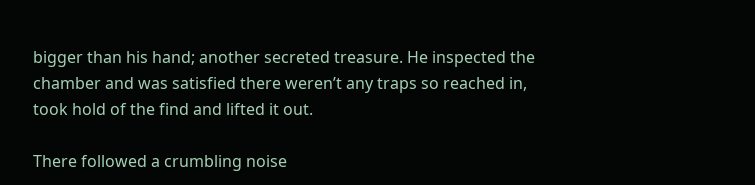bigger than his hand; another secreted treasure. He inspected the chamber and was satisfied there weren’t any traps so reached in, took hold of the find and lifted it out.

There followed a crumbling noise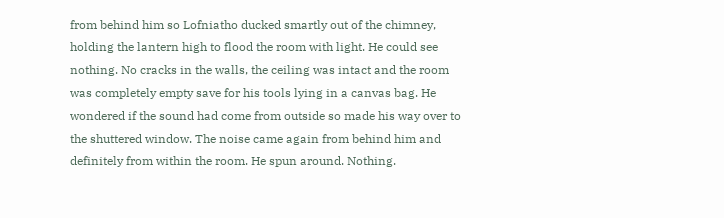from behind him so Lofniatho ducked smartly out of the chimney, holding the lantern high to flood the room with light. He could see nothing. No cracks in the walls, the ceiling was intact and the room was completely empty save for his tools lying in a canvas bag. He wondered if the sound had come from outside so made his way over to the shuttered window. The noise came again from behind him and definitely from within the room. He spun around. Nothing.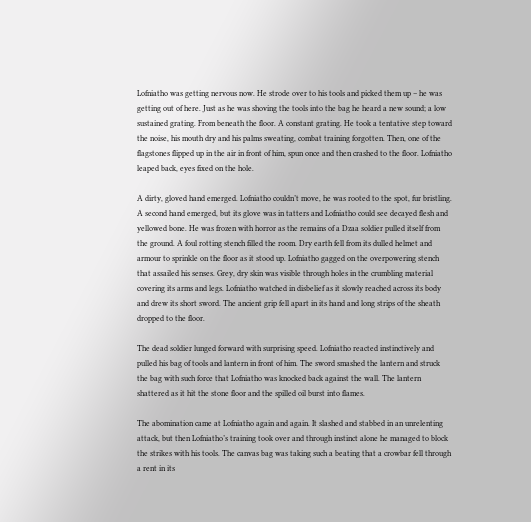Lofniatho was getting nervous now. He strode over to his tools and picked them up – he was getting out of here. Just as he was shoving the tools into the bag he heard a new sound; a low sustained grating. From beneath the floor. A constant grating. He took a tentative step toward the noise, his mouth dry and his palms sweating, combat training forgotten. Then, one of the flagstones flipped up in the air in front of him, spun once and then crashed to the floor. Lofniatho leaped back, eyes fixed on the hole.

A dirty, gloved hand emerged. Lofniatho couldn’t move, he was rooted to the spot, fur bristling. A second hand emerged, but its glove was in tatters and Lofniatho could see decayed flesh and yellowed bone. He was frozen with horror as the remains of a Dzaa soldier pulled itself from the ground. A foul rotting stench filled the room. Dry earth fell from its dulled helmet and armour to sprinkle on the floor as it stood up. Lofniatho gagged on the overpowering stench that assailed his senses. Grey, dry skin was visible through holes in the crumbling material covering its arms and legs. Lofniatho watched in disbelief as it slowly reached across its body and drew its short sword. The ancient grip fell apart in its hand and long strips of the sheath dropped to the floor.

The dead soldier lunged forward with surprising speed. Lofniatho reacted instinctively and pulled his bag of tools and lantern in front of him. The sword smashed the lantern and struck the bag with such force that Lofniatho was knocked back against the wall. The lantern shattered as it hit the stone floor and the spilled oil burst into flames.

The abomination came at Lofniatho again and again. It slashed and stabbed in an unrelenting attack, but then Lofniatho’s training took over and through instinct alone he managed to block the strikes with his tools. The canvas bag was taking such a beating that a crowbar fell through a rent in its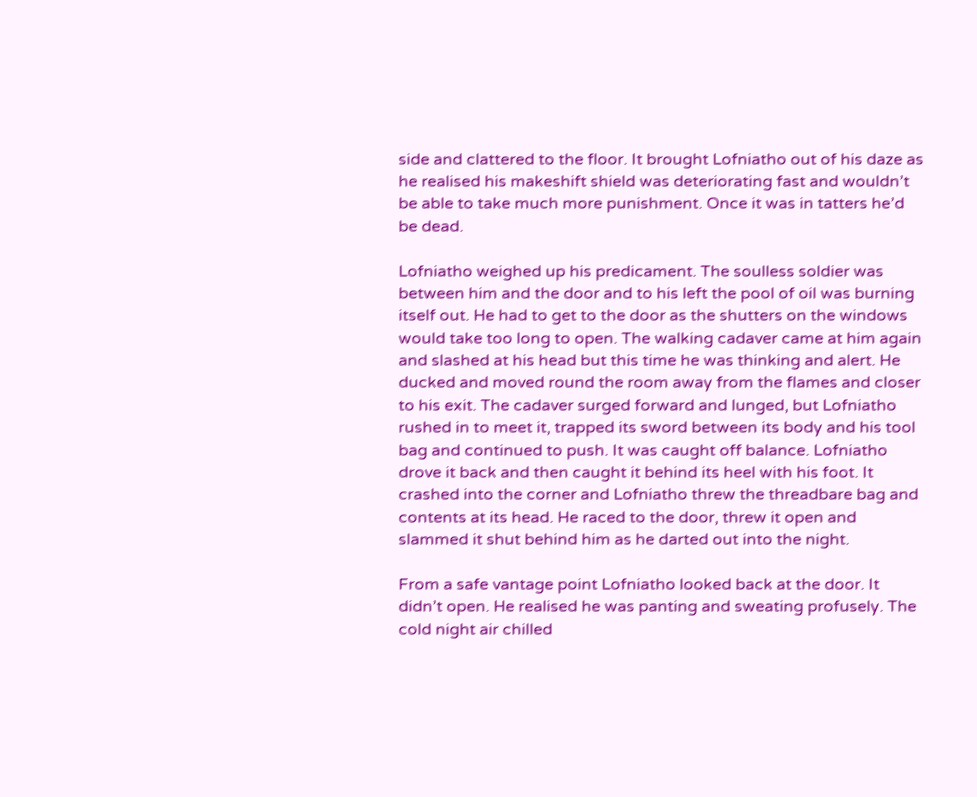side and clattered to the floor. It brought Lofniatho out of his daze as he realised his makeshift shield was deteriorating fast and wouldn’t be able to take much more punishment. Once it was in tatters he’d be dead.

Lofniatho weighed up his predicament. The soulless soldier was between him and the door and to his left the pool of oil was burning itself out. He had to get to the door as the shutters on the windows would take too long to open. The walking cadaver came at him again and slashed at his head but this time he was thinking and alert. He ducked and moved round the room away from the flames and closer to his exit. The cadaver surged forward and lunged, but Lofniatho rushed in to meet it, trapped its sword between its body and his tool bag and continued to push. It was caught off balance. Lofniatho drove it back and then caught it behind its heel with his foot. It crashed into the corner and Lofniatho threw the threadbare bag and contents at its head. He raced to the door, threw it open and slammed it shut behind him as he darted out into the night.

From a safe vantage point Lofniatho looked back at the door. It didn’t open. He realised he was panting and sweating profusely. The cold night air chilled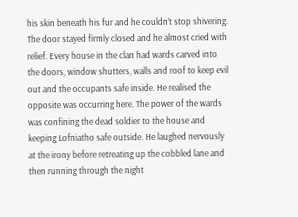his skin beneath his fur and he couldn’t stop shivering. The door stayed firmly closed and he almost cried with relief. Every house in the clan had wards carved into the doors, window shutters, walls and roof to keep evil out and the occupants safe inside. He realised the opposite was occurring here. The power of the wards was confining the dead soldier to the house and keeping Lofniatho safe outside. He laughed nervously at the irony before retreating up the cobbled lane and then running through the night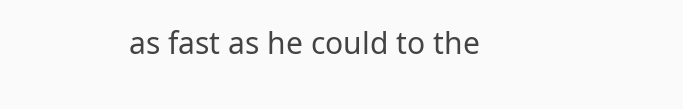as fast as he could to the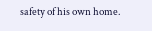safety of his own home.